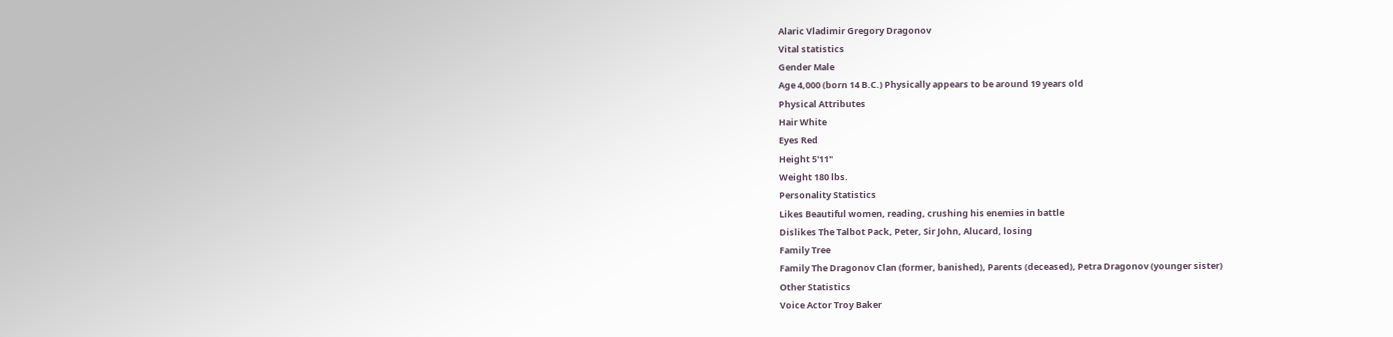Alaric Vladimir Gregory Dragonov
Vital statistics
Gender Male
Age 4,000 (born 14 B.C.) Physically appears to be around 19 years old
Physical Attributes
Hair White
Eyes Red
Height 5'11"
Weight 180 lbs.
Personality Statistics
Likes Beautiful women, reading, crushing his enemies in battle
Dislikes The Talbot Pack, Peter, Sir John, Alucard, losing
Family Tree
Family The Dragonov Clan (former, banished), Parents (deceased), Petra Dragonov (younger sister)
Other Statistics
Voice Actor Troy Baker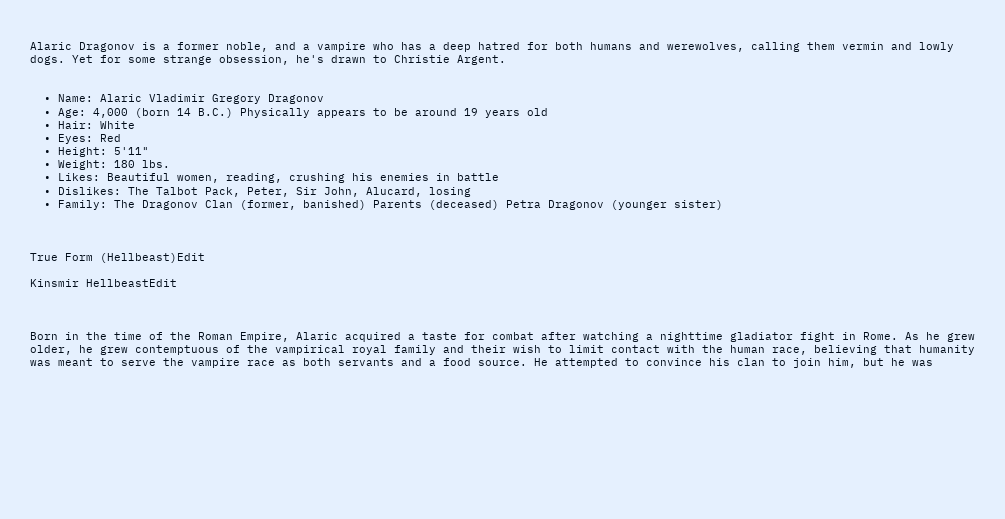Alaric Dragonov is a former noble, and a vampire who has a deep hatred for both humans and werewolves, calling them vermin and lowly dogs. Yet for some strange obsession, he's drawn to Christie Argent.


  • Name: Alaric Vladimir Gregory Dragonov
  • Age: 4,000 (born 14 B.C.) Physically appears to be around 19 years old
  • Hair: White
  • Eyes: Red
  • Height: 5'11"
  • Weight: 180 lbs.
  • Likes: Beautiful women, reading, crushing his enemies in battle
  • Dislikes: The Talbot Pack, Peter, Sir John, Alucard, losing
  • Family: The Dragonov Clan (former, banished) Parents (deceased) Petra Dragonov (younger sister)



True Form (Hellbeast)Edit

Kinsmir HellbeastEdit



Born in the time of the Roman Empire, Alaric acquired a taste for combat after watching a nighttime gladiator fight in Rome. As he grew older, he grew contemptuous of the vampirical royal family and their wish to limit contact with the human race, believing that humanity was meant to serve the vampire race as both servants and a food source. He attempted to convince his clan to join him, but he was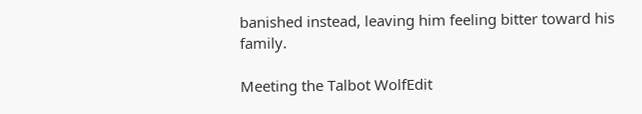banished instead, leaving him feeling bitter toward his family.

Meeting the Talbot WolfEdit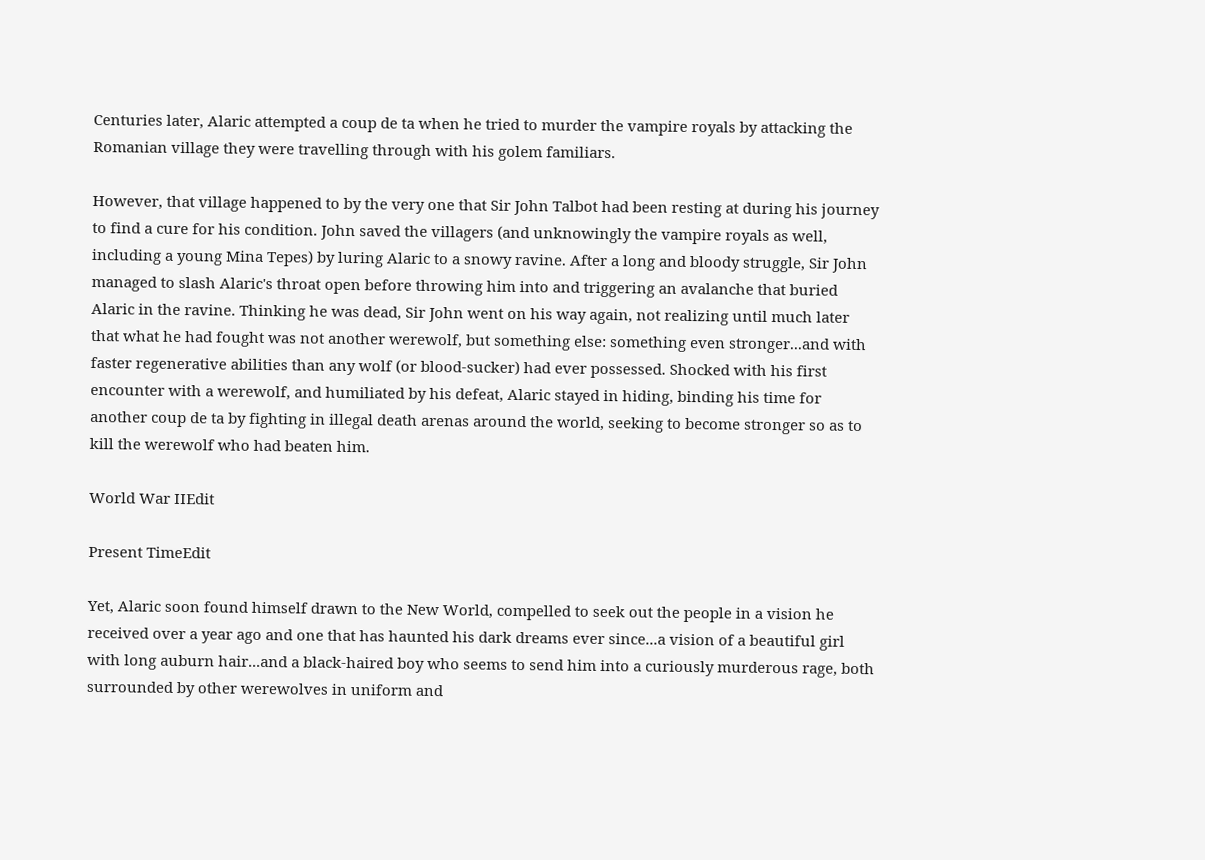Centuries later, Alaric attempted a coup de ta when he tried to murder the vampire royals by attacking the Romanian village they were travelling through with his golem familiars.

However, that village happened to by the very one that Sir John Talbot had been resting at during his journey to find a cure for his condition. John saved the villagers (and unknowingly the vampire royals as well, including a young Mina Tepes) by luring Alaric to a snowy ravine. After a long and bloody struggle, Sir John managed to slash Alaric's throat open before throwing him into and triggering an avalanche that buried Alaric in the ravine. Thinking he was dead, Sir John went on his way again, not realizing until much later that what he had fought was not another werewolf, but something else: something even stronger...and with faster regenerative abilities than any wolf (or blood-sucker) had ever possessed. Shocked with his first encounter with a werewolf, and humiliated by his defeat, Alaric stayed in hiding, binding his time for another coup de ta by fighting in illegal death arenas around the world, seeking to become stronger so as to kill the werewolf who had beaten him.

World War IIEdit

Present TimeEdit

Yet, Alaric soon found himself drawn to the New World, compelled to seek out the people in a vision he received over a year ago and one that has haunted his dark dreams ever since...a vision of a beautiful girl with long auburn hair...and a black-haired boy who seems to send him into a curiously murderous rage, both surrounded by other werewolves in uniform and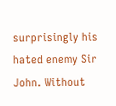surprisingly his hated enemy Sir John. Without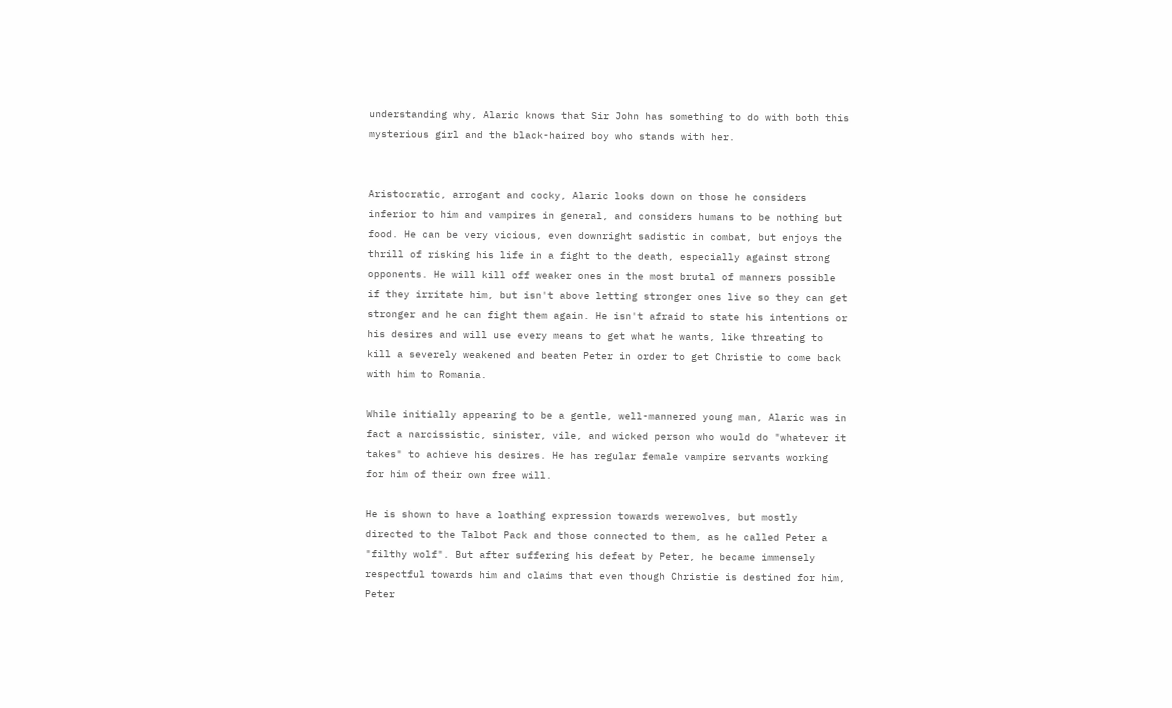understanding why, Alaric knows that Sir John has something to do with both this mysterious girl and the black-haired boy who stands with her.


Aristocratic, arrogant and cocky, Alaric looks down on those he considers inferior to him and vampires in general, and considers humans to be nothing but food. He can be very vicious, even downright sadistic in combat, but enjoys the thrill of risking his life in a fight to the death, especially against strong opponents. He will kill off weaker ones in the most brutal of manners possible if they irritate him, but isn't above letting stronger ones live so they can get stronger and he can fight them again. He isn't afraid to state his intentions or his desires and will use every means to get what he wants, like threating to kill a severely weakened and beaten Peter in order to get Christie to come back with him to Romania.

While initially appearing to be a gentle, well-mannered young man, Alaric was in fact a narcissistic, sinister, vile, and wicked person who would do "whatever it takes" to achieve his desires. He has regular female vampire servants working for him of their own free will.

He is shown to have a loathing expression towards werewolves, but mostly directed to the Talbot Pack and those connected to them, as he called Peter a "filthy wolf". But after suffering his defeat by Peter, he became immensely respectful towards him and claims that even though Christie is destined for him, Peter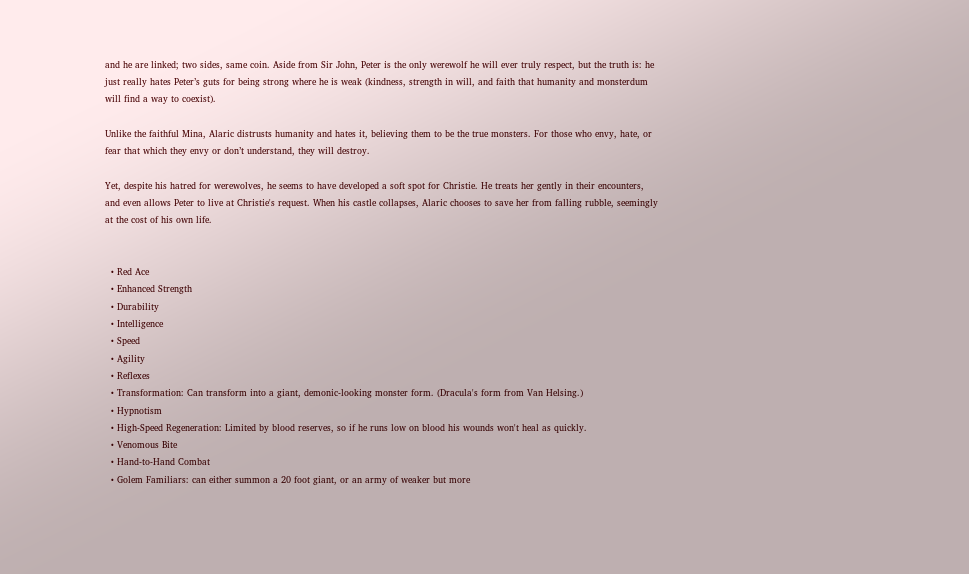and he are linked; two sides, same coin. Aside from Sir John, Peter is the only werewolf he will ever truly respect, but the truth is: he just really hates Peter’s guts for being strong where he is weak (kindness, strength in will, and faith that humanity and monsterdum will find a way to coexist).

Unlike the faithful Mina, Alaric distrusts humanity and hates it, believing them to be the true monsters. For those who envy, hate, or fear that which they envy or don’t understand, they will destroy.

Yet, despite his hatred for werewolves, he seems to have developed a soft spot for Christie. He treats her gently in their encounters, and even allows Peter to live at Christie's request. When his castle collapses, Alaric chooses to save her from falling rubble, seemingly at the cost of his own life.


  • Red Ace
  • Enhanced Strength
  • Durability
  • Intelligence
  • Speed
  • Agility
  • Reflexes
  • Transformation: Can transform into a giant, demonic-looking monster form. (Dracula's form from Van Helsing.)
  • Hypnotism
  • High-Speed Regeneration: Limited by blood reserves, so if he runs low on blood his wounds won't heal as quickly.
  • Venomous Bite
  • Hand-to-Hand Combat
  • Golem Familiars: can either summon a 20 foot giant, or an army of weaker but more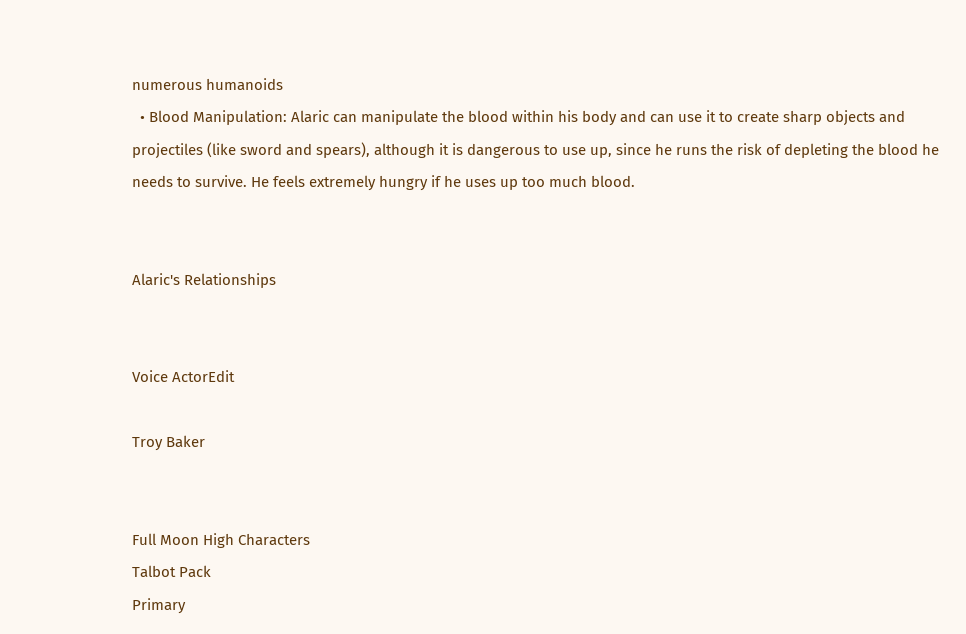numerous humanoids
  • Blood Manipulation: Alaric can manipulate the blood within his body and can use it to create sharp objects and projectiles (like sword and spears), although it is dangerous to use up, since he runs the risk of depleting the blood he needs to survive. He feels extremely hungry if he uses up too much blood.


Alaric's Relationships


Voice ActorEdit

Troy Baker


Full Moon High Characters
Talbot Pack
Primary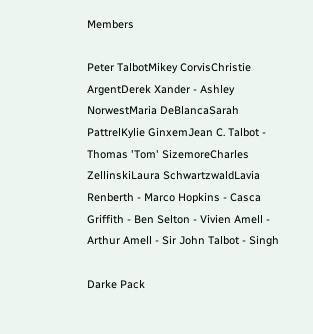Members

Peter TalbotMikey CorvisChristie ArgentDerek Xander - Ashley NorwestMaria DeBlancaSarah PattrelKylie GinxemJean C. Talbot - Thomas 'Tom' SizemoreCharles ZellinskiLaura SchwartzwaldLavia Renberth - Marco Hopkins - Casca Griffith - Ben Selton - Vivien Amell - Arthur Amell - Sir John Talbot - Singh

Darke Pack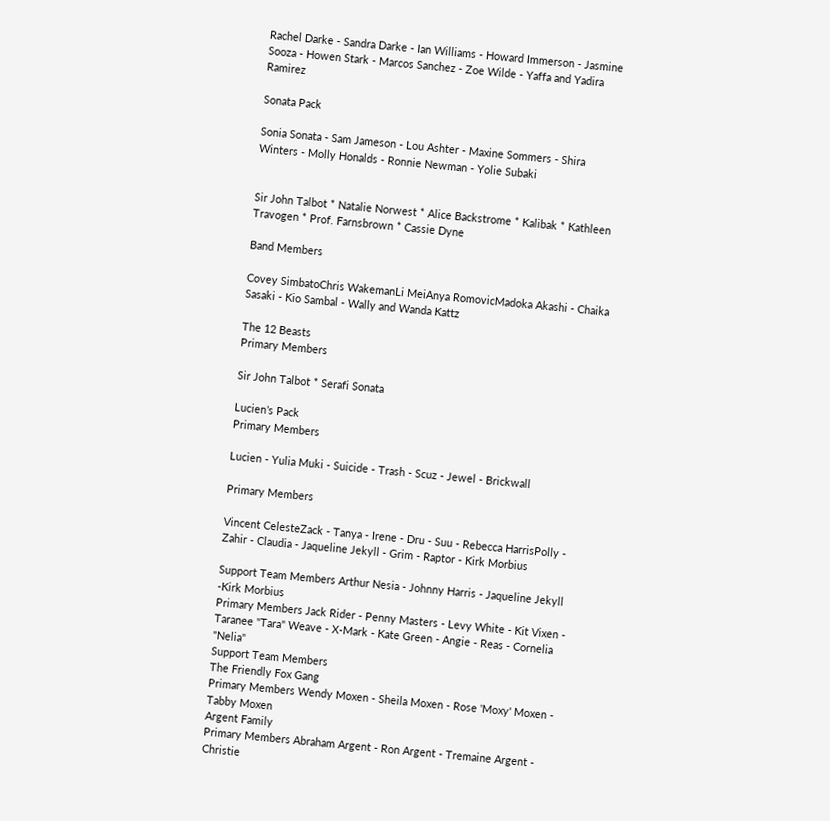Rachel Darke - Sandra Darke - Ian Williams - Howard Immerson - Jasmine Sooza - Howen Stark - Marcos Sanchez - Zoe Wilde - Yaffa and Yadira Ramirez

Sonata Pack

Sonia Sonata - Sam Jameson - Lou Ashter - Maxine Sommers - Shira Winters - Molly Honalds - Ronnie Newman - Yolie Subaki


Sir John Talbot * Natalie Norwest * Alice Backstrome * Kalibak * Kathleen Travogen * Prof. Farnsbrown * Cassie Dyne

Band Members

Covey SimbatoChris WakemanLi MeiAnya RomovicMadoka Akashi - Chaika Sasaki - Kio Sambal - Wally and Wanda Kattz

The 12 Beasts
Primary Members

Sir John Talbot * Serafi Sonata

Lucien’s Pack
Primary Members

Lucien - Yulia Muki - Suicide - Trash - Scuz - Jewel - Brickwall

Primary Members

Vincent CelesteZack - Tanya - Irene - Dru - Suu - Rebecca HarrisPolly - Zahir - Claudia - Jaqueline Jekyll - Grim - Raptor - Kirk Morbius

Support Team Members Arthur Nesia - Johnny Harris - Jaqueline Jekyll -Kirk Morbius
Primary Members Jack Rider - Penny Masters - Levy White - Kit Vixen - Taranee "Tara" Weave - X-Mark - Kate Green - Angie - Reas - Cornelia "Nelia"
Support Team Members
The Friendly Fox Gang
Primary Members Wendy Moxen - Sheila Moxen - Rose 'Moxy' Moxen - Tabby Moxen
Argent Family
Primary Members Abraham Argent - Ron Argent - Tremaine Argent - Christie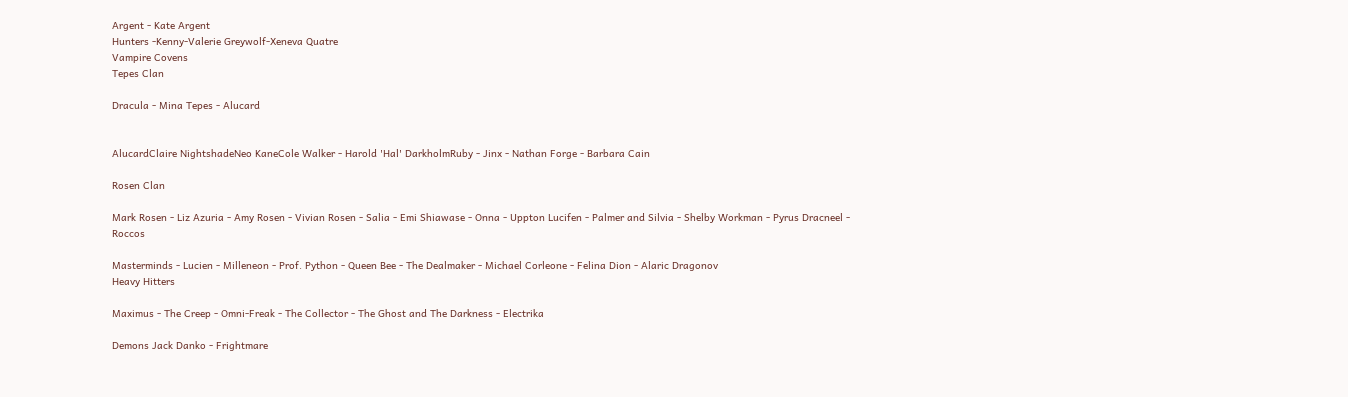Argent - Kate Argent
Hunters -Kenny-Valerie Greywolf-Xeneva Quatre
Vampire Covens
Tepes Clan

Dracula - Mina Tepes - Alucard


AlucardClaire NightshadeNeo KaneCole Walker - Harold 'Hal' DarkholmRuby - Jinx - Nathan Forge - Barbara Cain

Rosen Clan

Mark Rosen - Liz Azuria - Amy Rosen - Vivian Rosen - Salia - Emi Shiawase - Onna - Uppton Lucifen - Palmer and Silvia - Shelby Workman - Pyrus Dracneel - Roccos

Masterminds - Lucien - Milleneon - Prof. Python - Queen Bee - The Dealmaker - Michael Corleone - Felina Dion - Alaric Dragonov
Heavy Hitters

Maximus - The Creep - Omni-Freak - The Collector - The Ghost and The Darkness - Electrika

Demons Jack Danko - Frightmare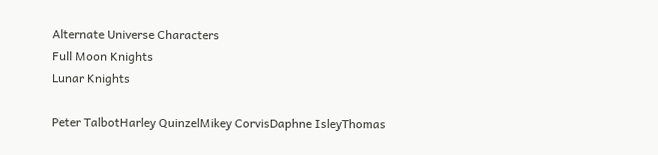Alternate Universe Characters
Full Moon Knights
Lunar Knights

Peter TalbotHarley QuinzelMikey CorvisDaphne IsleyThomas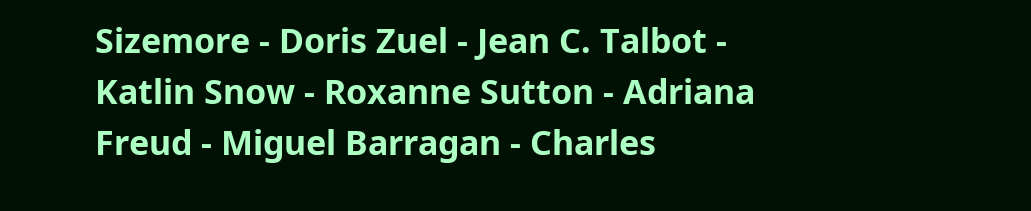Sizemore - Doris Zuel - Jean C. Talbot - Katlin Snow - Roxanne Sutton - Adriana Freud - Miguel Barragan - Charles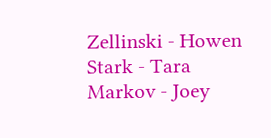Zellinski - Howen Stark - Tara Markov - Joey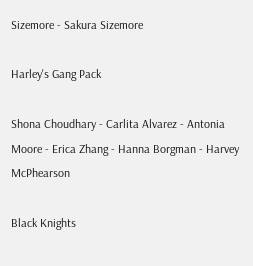Sizemore - Sakura Sizemore

Harley's Gang Pack

Shona Choudhary - Carlita Alvarez - Antonia Moore - Erica Zhang - Hanna Borgman - Harvey McPhearson

Black Knights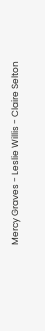Mercy Graves - Leslie Willis - Claire Selton